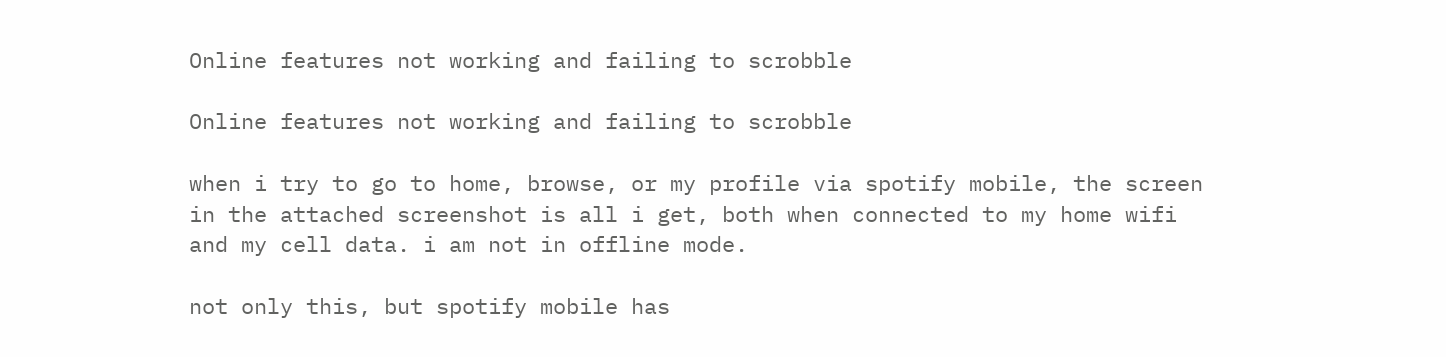Online features not working and failing to scrobble

Online features not working and failing to scrobble

when i try to go to home, browse, or my profile via spotify mobile, the screen in the attached screenshot is all i get, both when connected to my home wifi and my cell data. i am not in offline mode.

not only this, but spotify mobile has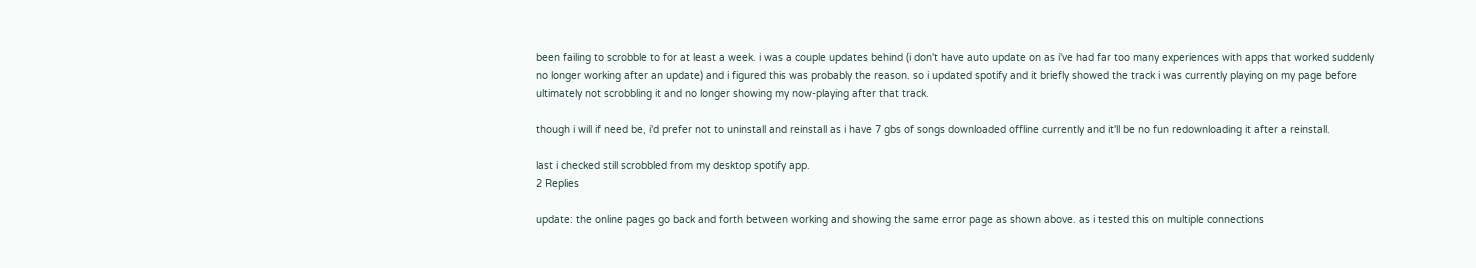been failing to scrobble to for at least a week. i was a couple updates behind (i don't have auto update on as i've had far too many experiences with apps that worked suddenly no longer working after an update) and i figured this was probably the reason. so i updated spotify and it briefly showed the track i was currently playing on my page before ultimately not scrobbling it and no longer showing my now-playing after that track.

though i will if need be, i'd prefer not to uninstall and reinstall as i have 7 gbs of songs downloaded offline currently and it'll be no fun redownloading it after a reinstall.

last i checked still scrobbled from my desktop spotify app.
2 Replies

update: the online pages go back and forth between working and showing the same error page as shown above. as i tested this on multiple connections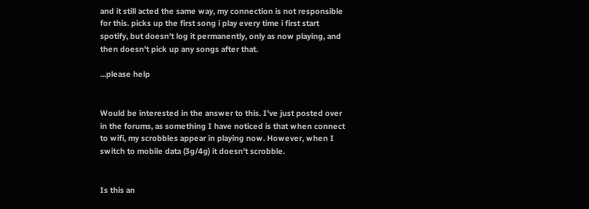and it still acted the same way, my connection is not responsible for this. picks up the first song i play every time i first start spotify, but doesn't log it permanently, only as now playing, and then doesn't pick up any songs after that.

...please help


Would be interested in the answer to this. I've just posted over in the forums, as something I have noticed is that when connect to wifi, my scrobbles appear in playing now. However, when I switch to mobile data (3g/4g) it doesn't scrobble.


Is this an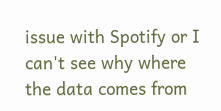issue with Spotify or I can't see why where the data comes from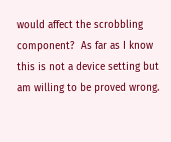would affect the scrobbling component?  As far as I know this is not a device setting but am willing to be proved wrong.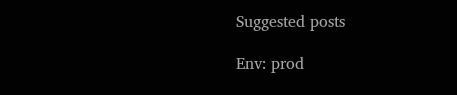Suggested posts

Env: prod